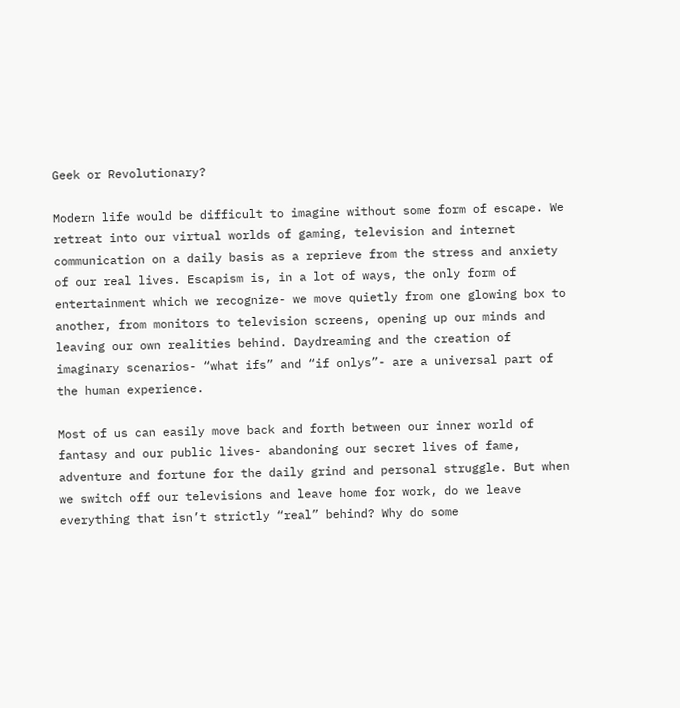Geek or Revolutionary?

Modern life would be difficult to imagine without some form of escape. We retreat into our virtual worlds of gaming, television and internet communication on a daily basis as a reprieve from the stress and anxiety of our real lives. Escapism is, in a lot of ways, the only form of entertainment which we recognize- we move quietly from one glowing box to another, from monitors to television screens, opening up our minds and leaving our own realities behind. Daydreaming and the creation of imaginary scenarios- “what ifs” and “if onlys”- are a universal part of the human experience.

Most of us can easily move back and forth between our inner world of fantasy and our public lives- abandoning our secret lives of fame, adventure and fortune for the daily grind and personal struggle. But when we switch off our televisions and leave home for work, do we leave everything that isn’t strictly “real” behind? Why do some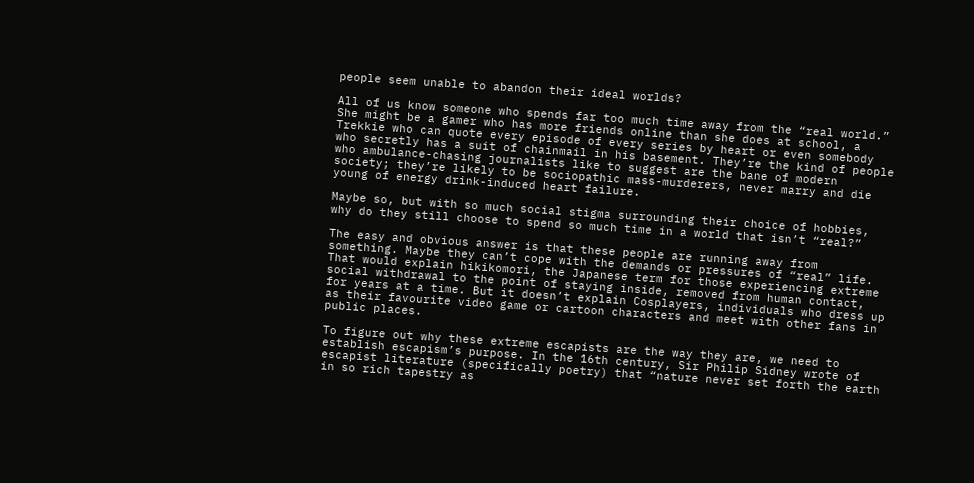people seem unable to abandon their ideal worlds?

All of us know someone who spends far too much time away from the “real world.” She might be a gamer who has more friends online than she does at school, a Trekkie who can quote every episode of every series by heart or even somebody who secretly has a suit of chainmail in his basement. They’re the kind of people who ambulance-chasing journalists like to suggest are the bane of modern society; they’re likely to be sociopathic mass-murderers, never marry and die young of energy drink-induced heart failure.

Maybe so, but with so much social stigma surrounding their choice of hobbies, why do they still choose to spend so much time in a world that isn’t “real?”

The easy and obvious answer is that these people are running away from something. Maybe they can’t cope with the demands or pressures of “real” life. That would explain hikikomori, the Japanese term for those experiencing extreme social withdrawal to the point of staying inside, removed from human contact, for years at a time. But it doesn’t explain Cosplayers, individuals who dress up as their favourite video game or cartoon characters and meet with other fans in public places.

To figure out why these extreme escapists are the way they are, we need to establish escapism’s purpose. In the 16th century, Sir Philip Sidney wrote of escapist literature (specifically poetry) that “nature never set forth the earth in so rich tapestry as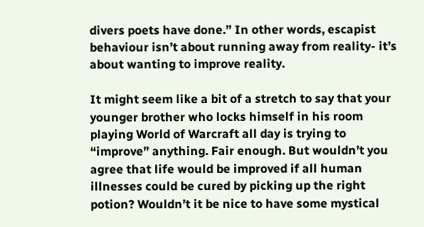divers poets have done.” In other words, escapist behaviour isn’t about running away from reality- it’s about wanting to improve reality.

It might seem like a bit of a stretch to say that your younger brother who locks himself in his room playing World of Warcraft all day is trying to “improve” anything. Fair enough. But wouldn’t you agree that life would be improved if all human illnesses could be cured by picking up the right potion? Wouldn’t it be nice to have some mystical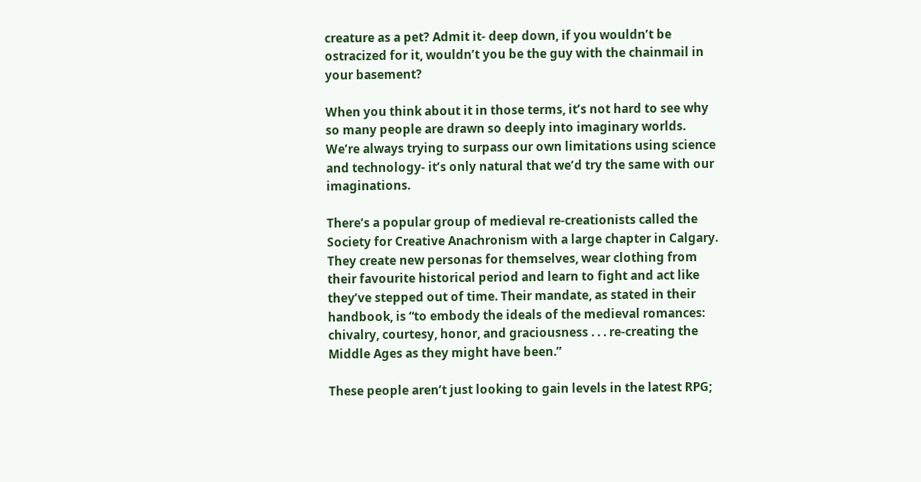creature as a pet? Admit it- deep down, if you wouldn’t be ostracized for it, wouldn’t you be the guy with the chainmail in your basement?

When you think about it in those terms, it’s not hard to see why so many people are drawn so deeply into imaginary worlds. We’re always trying to surpass our own limitations using science and technology- it’s only natural that we’d try the same with our imaginations.

There’s a popular group of medieval re-creationists called the Society for Creative Anachronism with a large chapter in Calgary. They create new personas for themselves, wear clothing from their favourite historical period and learn to fight and act like they’ve stepped out of time. Their mandate, as stated in their handbook, is “to embody the ideals of the medieval romances: chivalry, courtesy, honor, and graciousness . . . re-creating the Middle Ages as they might have been.”

These people aren’t just looking to gain levels in the latest RPG;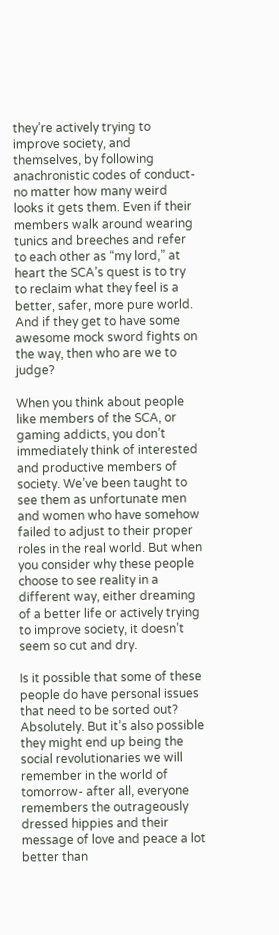they’re actively trying to improve society, and themselves, by following anachronistic codes of conduct- no matter how many weird looks it gets them. Even if their members walk around wearing tunics and breeches and refer to each other as “my lord,” at heart the SCA’s quest is to try to reclaim what they feel is a better, safer, more pure world. And if they get to have some awesome mock sword fights on the way, then who are we to judge?

When you think about people like members of the SCA, or gaming addicts, you don’t immediately think of interested and productive members of society. We’ve been taught to see them as unfortunate men and women who have somehow failed to adjust to their proper roles in the real world. But when you consider why these people choose to see reality in a different way, either dreaming of a better life or actively trying to improve society, it doesn’t seem so cut and dry.

Is it possible that some of these people do have personal issues that need to be sorted out? Absolutely. But it’s also possible they might end up being the social revolutionaries we will remember in the world of tomorrow- after all, everyone remembers the outrageously dressed hippies and their message of love and peace a lot better than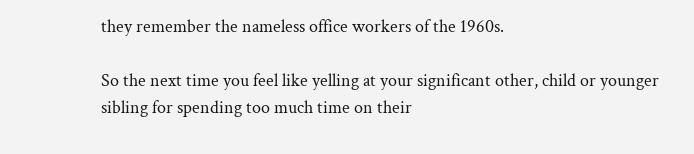they remember the nameless office workers of the 1960s.

So the next time you feel like yelling at your significant other, child or younger sibling for spending too much time on their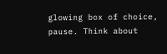glowing box of choice, pause. Think about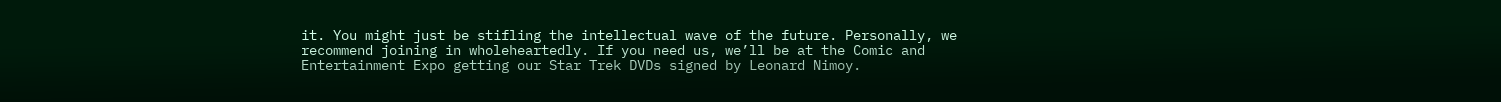it. You might just be stifling the intellectual wave of the future. Personally, we recommend joining in wholeheartedly. If you need us, we’ll be at the Comic and Entertainment Expo getting our Star Trek DVDs signed by Leonard Nimoy.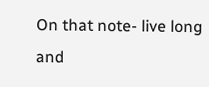On that note- live long and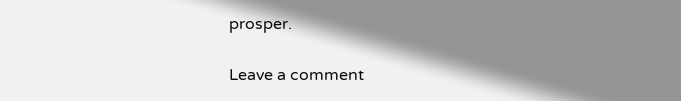prosper.

Leave a comment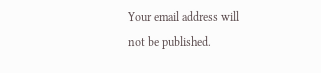Your email address will not be published.